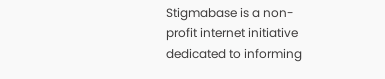Stigmabase is a non-profit internet initiative dedicated to informing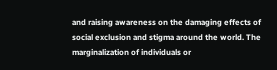and raising awareness on the damaging effects of social exclusion and stigma around the world. The marginalization of individuals or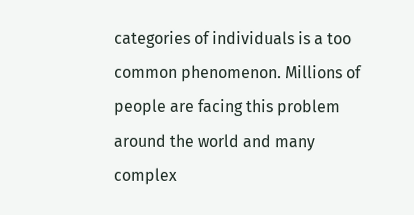categories of individuals is a too common phenomenon. Millions of people are facing this problem around the world and many complex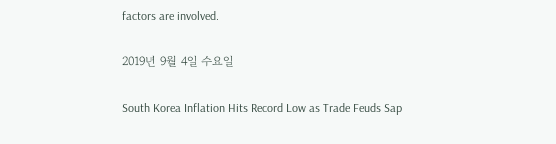factors are involved.

2019년 9월 4일 수요일

South Korea Inflation Hits Record Low as Trade Feuds Sap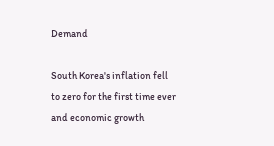Demand

South Korea's inflation fell to zero for the first time ever and economic growth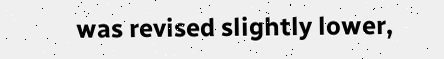was revised slightly lower,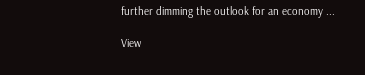further dimming the outlook for an economy ...

View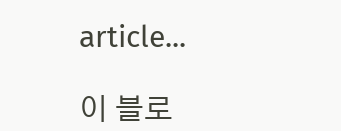article...

이 블로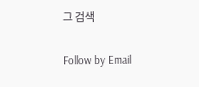그 검색

Follow by Email